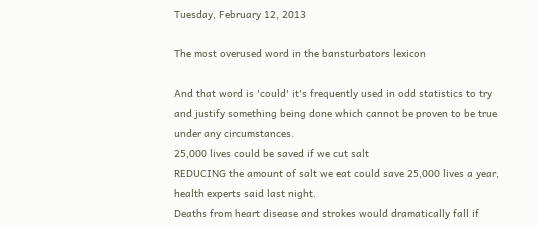Tuesday, February 12, 2013

The most overused word in the bansturbators lexicon

And that word is 'could' it's frequently used in odd statistics to try and justify something being done which cannot be proven to be true under any circumstances.
25,000 lives could be saved if we cut salt
REDUCING the amount of salt we eat could save 25,000 lives a year, health experts said last night.
Deaths from heart disease and strokes would dramatically fall if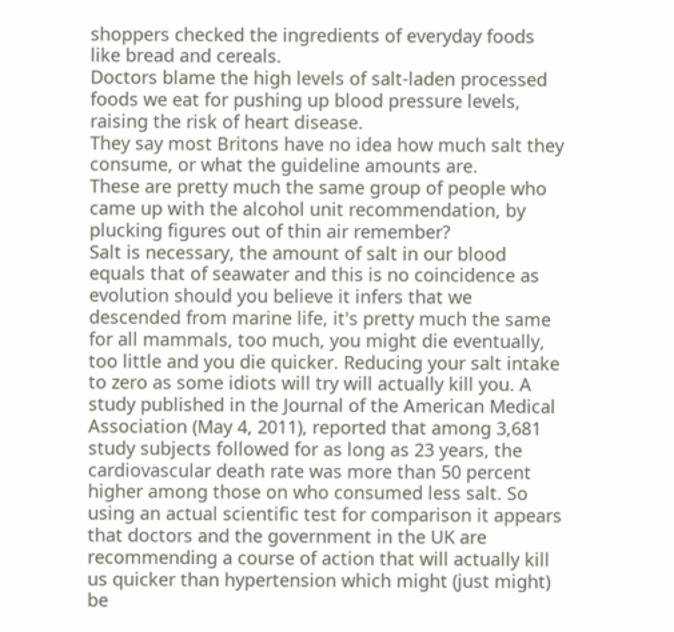shoppers checked the ingredients of everyday foods like bread and cereals.
Doctors blame the high levels of salt-laden processed foods we eat for pushing up blood pressure levels, raising the risk of heart disease.
They say most Britons have no idea how much salt they consume, or what the guideline amounts are.
These are pretty much the same group of people who came up with the alcohol unit recommendation, by plucking figures out of thin air remember?
Salt is necessary, the amount of salt in our blood equals that of seawater and this is no coincidence as evolution should you believe it infers that we descended from marine life, it's pretty much the same for all mammals, too much, you might die eventually, too little and you die quicker. Reducing your salt intake to zero as some idiots will try will actually kill you. A study published in the Journal of the American Medical Association (May 4, 2011), reported that among 3,681 study subjects followed for as long as 23 years, the cardiovascular death rate was more than 50 percent higher among those on who consumed less salt. So using an actual scientific test for comparison it appears that doctors and the government in the UK are recommending a course of action that will actually kill us quicker than hypertension which might (just might) be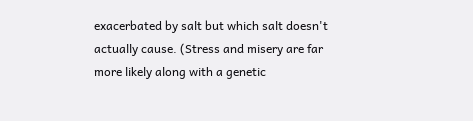exacerbated by salt but which salt doesn't actually cause. (Stress and misery are far more likely along with a genetic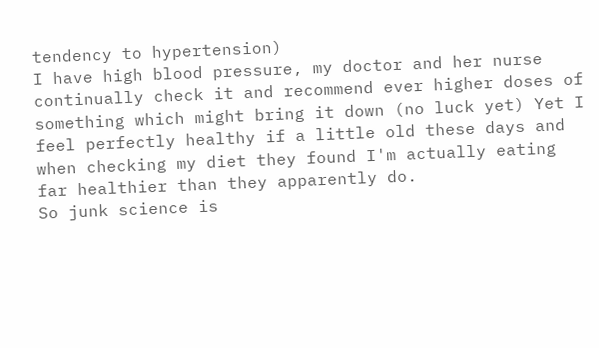tendency to hypertension)
I have high blood pressure, my doctor and her nurse continually check it and recommend ever higher doses of something which might bring it down (no luck yet) Yet I feel perfectly healthy if a little old these days and when checking my diet they found I'm actually eating far healthier than they apparently do.
So junk science is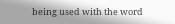being used with the word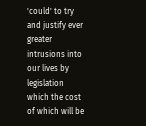'could' to try and justify ever greater intrusions into our lives by legislation which the cost of which will be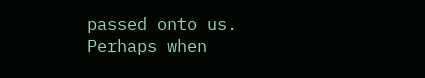passed onto us.
Perhaps when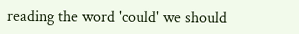reading the word 'could' we should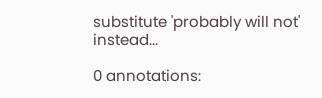substitute 'probably will not' instead...

0 annotations: